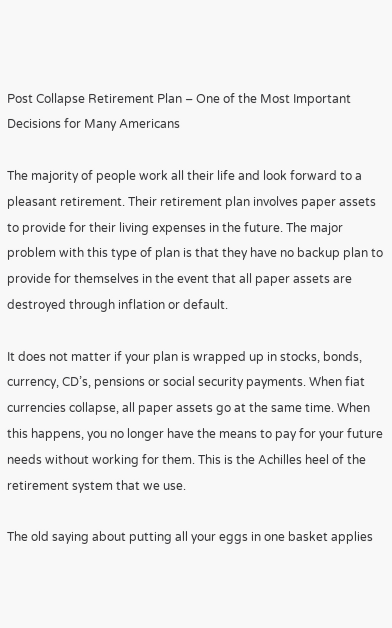Post Collapse Retirement Plan – One of the Most Important Decisions for Many Americans

The majority of people work all their life and look forward to a pleasant retirement. Their retirement plan involves paper assets to provide for their living expenses in the future. The major problem with this type of plan is that they have no backup plan to provide for themselves in the event that all paper assets are destroyed through inflation or default.

It does not matter if your plan is wrapped up in stocks, bonds, currency, CD’s, pensions or social security payments. When fiat currencies collapse, all paper assets go at the same time. When this happens, you no longer have the means to pay for your future needs without working for them. This is the Achilles heel of the retirement system that we use.

The old saying about putting all your eggs in one basket applies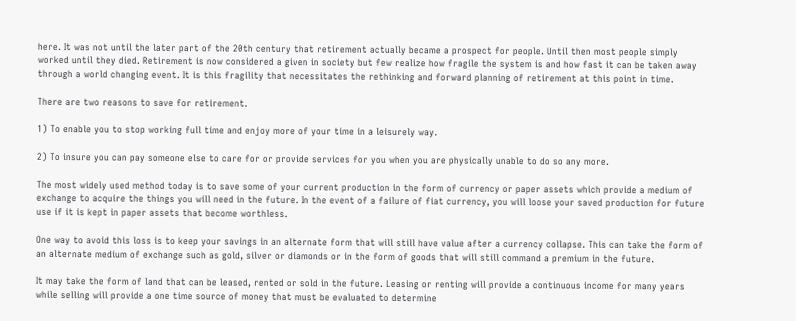here. It was not until the later part of the 20th century that retirement actually became a prospect for people. Until then most people simply worked until they died. Retirement is now considered a given in society but few realize how fragile the system is and how fast it can be taken away through a world changing event. It is this fragility that necessitates the rethinking and forward planning of retirement at this point in time.

There are two reasons to save for retirement.

1) To enable you to stop working full time and enjoy more of your time in a leisurely way.

2) To insure you can pay someone else to care for or provide services for you when you are physically unable to do so any more.

The most widely used method today is to save some of your current production in the form of currency or paper assets which provide a medium of exchange to acquire the things you will need in the future. In the event of a failure of fiat currency, you will loose your saved production for future use if it is kept in paper assets that become worthless.

One way to avoid this loss is to keep your savings in an alternate form that will still have value after a currency collapse. This can take the form of an alternate medium of exchange such as gold, silver or diamonds or in the form of goods that will still command a premium in the future.

It may take the form of land that can be leased, rented or sold in the future. Leasing or renting will provide a continuous income for many years while selling will provide a one time source of money that must be evaluated to determine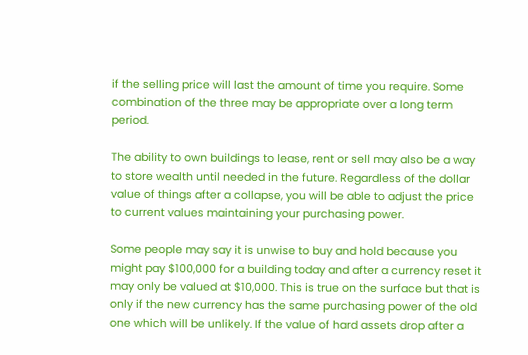if the selling price will last the amount of time you require. Some combination of the three may be appropriate over a long term period.

The ability to own buildings to lease, rent or sell may also be a way to store wealth until needed in the future. Regardless of the dollar value of things after a collapse, you will be able to adjust the price to current values maintaining your purchasing power.

Some people may say it is unwise to buy and hold because you might pay $100,000 for a building today and after a currency reset it may only be valued at $10,000. This is true on the surface but that is only if the new currency has the same purchasing power of the old one which will be unlikely. If the value of hard assets drop after a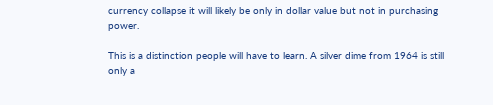currency collapse it will likely be only in dollar value but not in purchasing power.

This is a distinction people will have to learn. A silver dime from 1964 is still only a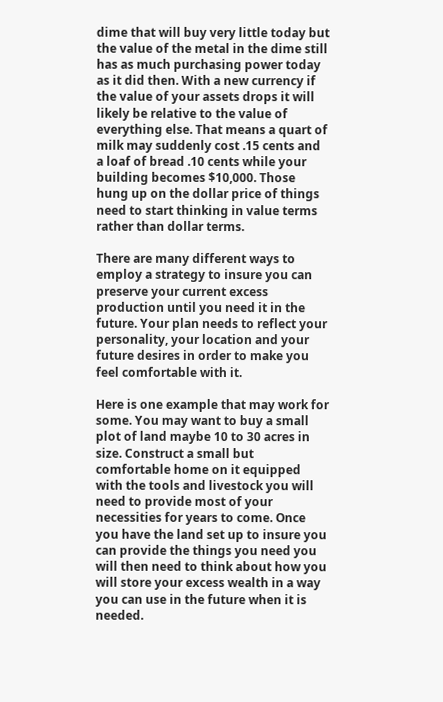dime that will buy very little today but the value of the metal in the dime still has as much purchasing power today as it did then. With a new currency if the value of your assets drops it will likely be relative to the value of everything else. That means a quart of milk may suddenly cost .15 cents and a loaf of bread .10 cents while your building becomes $10,000. Those hung up on the dollar price of things need to start thinking in value terms rather than dollar terms.

There are many different ways to employ a strategy to insure you can preserve your current excess production until you need it in the future. Your plan needs to reflect your personality, your location and your future desires in order to make you feel comfortable with it.

Here is one example that may work for some. You may want to buy a small plot of land maybe 10 to 30 acres in size. Construct a small but comfortable home on it equipped with the tools and livestock you will need to provide most of your necessities for years to come. Once you have the land set up to insure you can provide the things you need you will then need to think about how you will store your excess wealth in a way you can use in the future when it is needed.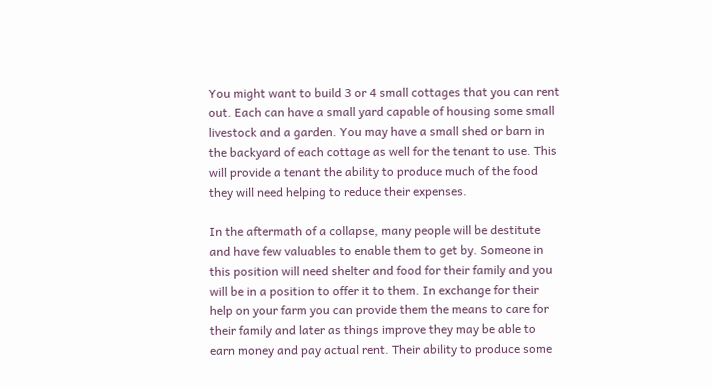You might want to build 3 or 4 small cottages that you can rent out. Each can have a small yard capable of housing some small livestock and a garden. You may have a small shed or barn in the backyard of each cottage as well for the tenant to use. This will provide a tenant the ability to produce much of the food they will need helping to reduce their expenses.

In the aftermath of a collapse, many people will be destitute and have few valuables to enable them to get by. Someone in this position will need shelter and food for their family and you will be in a position to offer it to them. In exchange for their help on your farm you can provide them the means to care for their family and later as things improve they may be able to earn money and pay actual rent. Their ability to produce some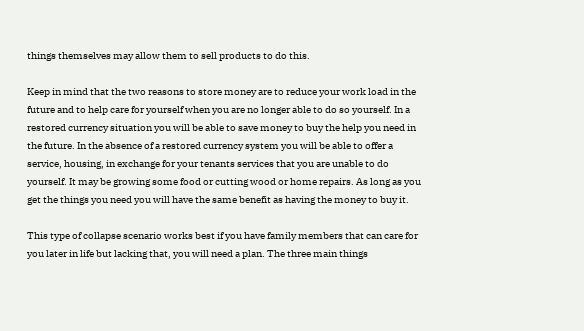things themselves may allow them to sell products to do this.

Keep in mind that the two reasons to store money are to reduce your work load in the future and to help care for yourself when you are no longer able to do so yourself. In a restored currency situation you will be able to save money to buy the help you need in the future. In the absence of a restored currency system you will be able to offer a service, housing, in exchange for your tenants services that you are unable to do yourself. It may be growing some food or cutting wood or home repairs. As long as you get the things you need you will have the same benefit as having the money to buy it.

This type of collapse scenario works best if you have family members that can care for you later in life but lacking that, you will need a plan. The three main things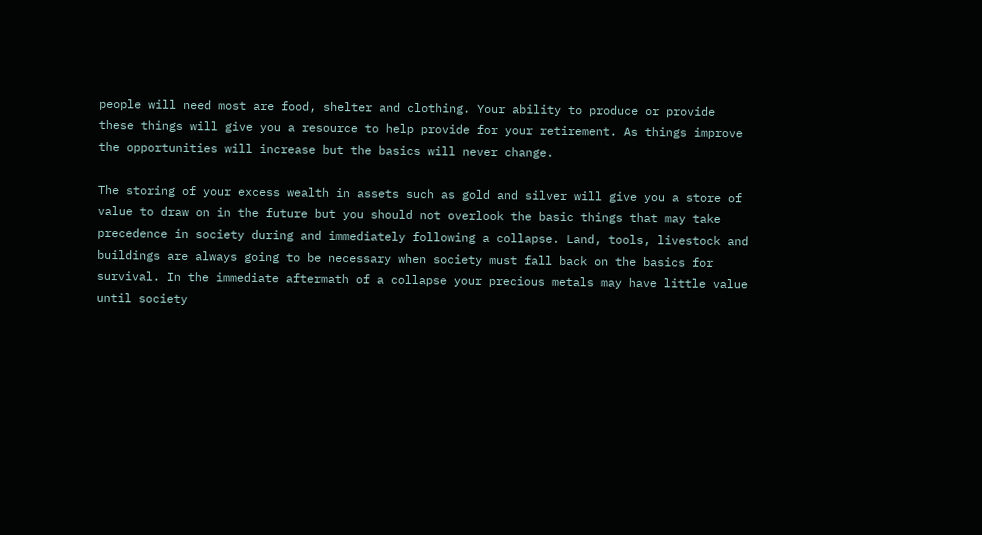people will need most are food, shelter and clothing. Your ability to produce or provide these things will give you a resource to help provide for your retirement. As things improve the opportunities will increase but the basics will never change.

The storing of your excess wealth in assets such as gold and silver will give you a store of value to draw on in the future but you should not overlook the basic things that may take precedence in society during and immediately following a collapse. Land, tools, livestock and buildings are always going to be necessary when society must fall back on the basics for survival. In the immediate aftermath of a collapse your precious metals may have little value until society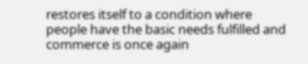restores itself to a condition where people have the basic needs fulfilled and commerce is once again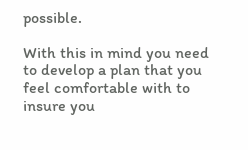possible.

With this in mind you need to develop a plan that you feel comfortable with to insure you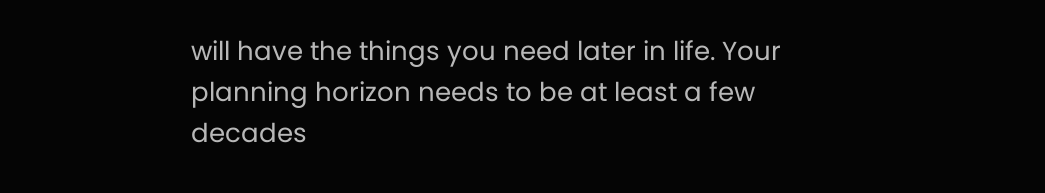will have the things you need later in life. Your planning horizon needs to be at least a few decades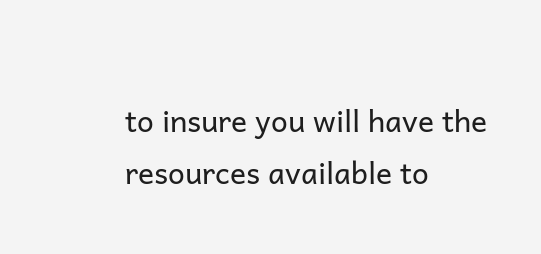to insure you will have the resources available to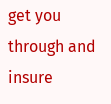get you through and insure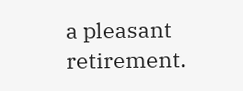a pleasant retirement.